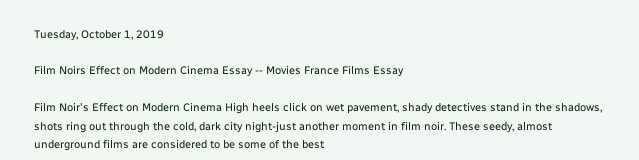Tuesday, October 1, 2019

Film Noirs Effect on Modern Cinema Essay -- Movies France Films Essay

Film Noir's Effect on Modern Cinema High heels click on wet pavement, shady detectives stand in the shadows, shots ring out through the cold, dark city night-just another moment in film noir. These seedy, almost underground films are considered to be some of the best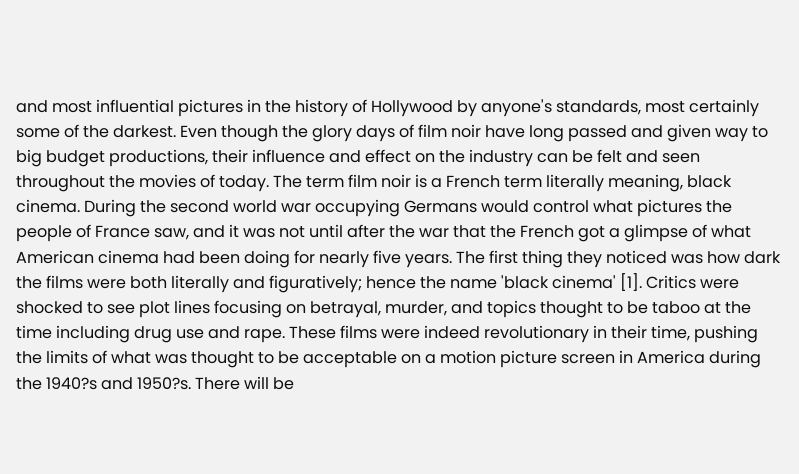and most influential pictures in the history of Hollywood by anyone's standards, most certainly some of the darkest. Even though the glory days of film noir have long passed and given way to big budget productions, their influence and effect on the industry can be felt and seen throughout the movies of today. The term film noir is a French term literally meaning, black cinema. During the second world war occupying Germans would control what pictures the people of France saw, and it was not until after the war that the French got a glimpse of what American cinema had been doing for nearly five years. The first thing they noticed was how dark the films were both literally and figuratively; hence the name 'black cinema' [1]. Critics were shocked to see plot lines focusing on betrayal, murder, and topics thought to be taboo at the time including drug use and rape. These films were indeed revolutionary in their time, pushing the limits of what was thought to be acceptable on a motion picture screen in America during the 1940?s and 1950?s. There will be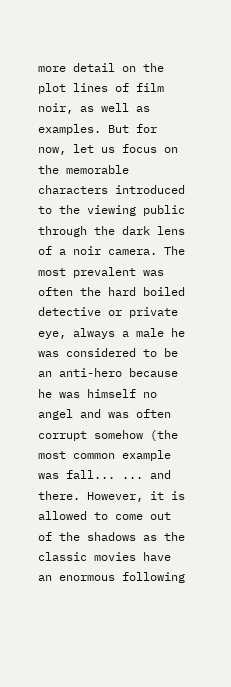more detail on the plot lines of film noir, as well as examples. But for now, let us focus on the memorable characters introduced to the viewing public through the dark lens of a noir camera. The most prevalent was often the hard boiled detective or private eye, always a male he was considered to be an anti-hero because he was himself no angel and was often corrupt somehow (the most common example was fall... ... and there. However, it is allowed to come out of the shadows as the classic movies have an enormous following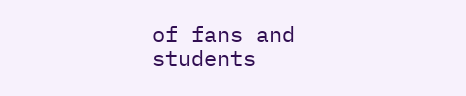of fans and students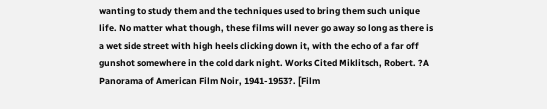wanting to study them and the techniques used to bring them such unique life. No matter what though, these films will never go away so long as there is a wet side street with high heels clicking down it, with the echo of a far off gunshot somewhere in the cold dark night. Works Cited Miklitsch, Robert. ?A Panorama of American Film Noir, 1941-1953?. [Film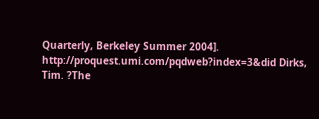Quarterly, Berkeley Summer 2004]. http://proquest.umi.com/pqdweb?index=3&did Dirks, Tim. ?The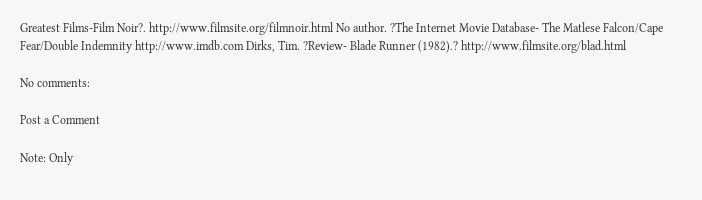Greatest Films-Film Noir?. http://www.filmsite.org/filmnoir.html No author. ?The Internet Movie Database- The Matlese Falcon/Cape Fear/Double Indemnity http://www.imdb.com Dirks, Tim. ?Review- Blade Runner (1982).? http://www.filmsite.org/blad.html

No comments:

Post a Comment

Note: Only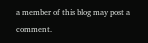a member of this blog may post a comment.